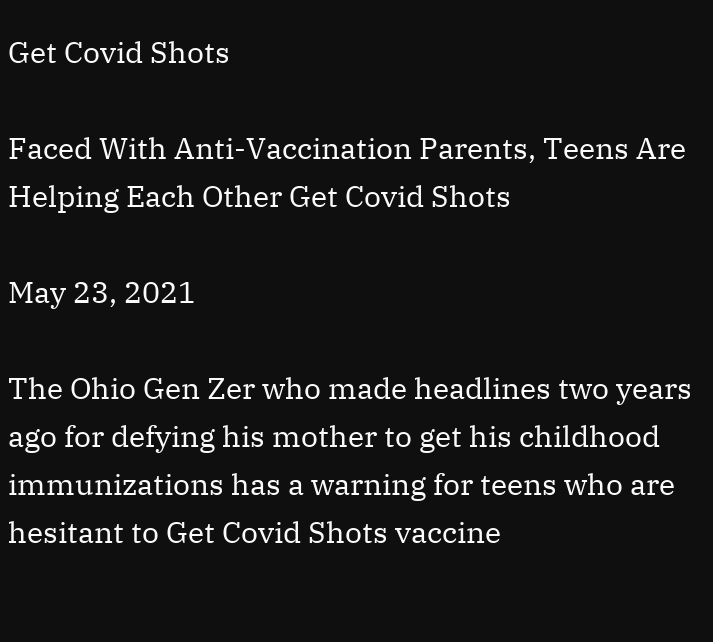Get Covid Shots

Faced With Anti-Vaccination Parents, Teens Are Helping Each Other Get Covid Shots

May 23, 2021

The Ohio Gen Zer who made headlines two years ago for defying his mother to get his childhood immunizations has a warning for teens who are hesitant to Get Covid Shots vaccine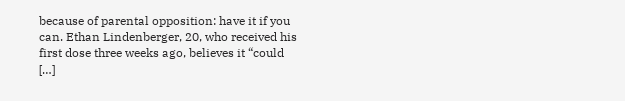because of parental opposition: have it if you can. Ethan Lindenberger, 20, who received his first dose three weeks ago, believes it “could […]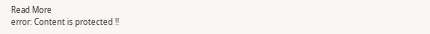Read More
error: Content is protected !!